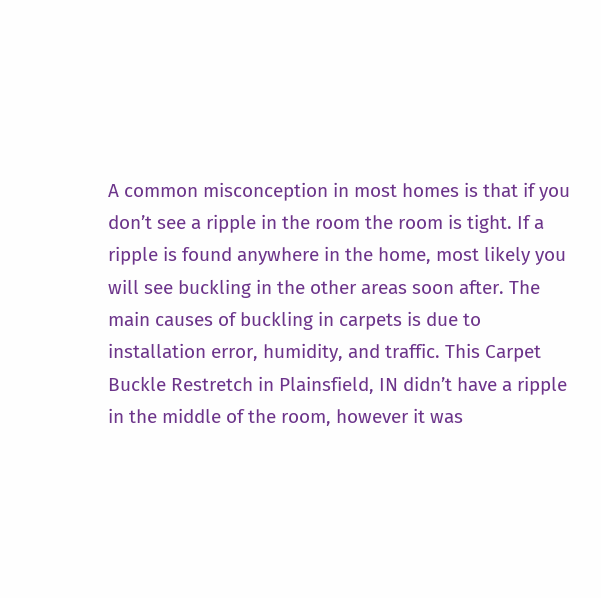A common misconception in most homes is that if you don’t see a ripple in the room the room is tight. If a ripple is found anywhere in the home, most likely you will see buckling in the other areas soon after. The main causes of buckling in carpets is due to installation error, humidity, and traffic. This Carpet Buckle Restretch in Plainsfield, IN didn’t have a ripple in the middle of the room, however it was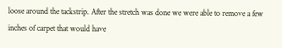loose around the tackstrip. After the stretch was done we were able to remove a few inches of carpet that would have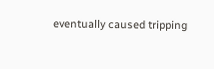eventually caused tripping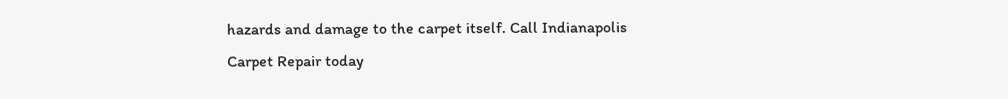hazards and damage to the carpet itself. Call Indianapolis Carpet Repair today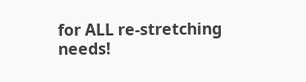for ALL re-stretching needs!